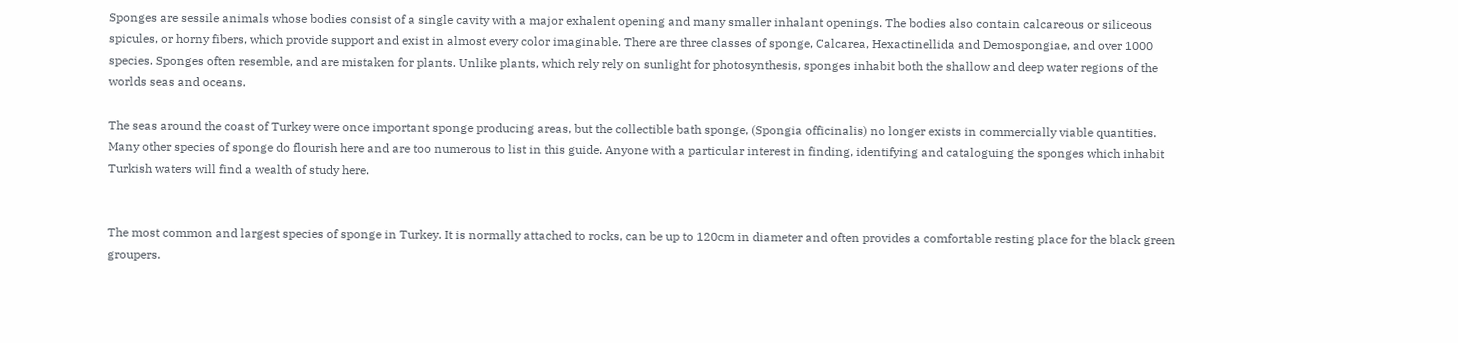Sponges are sessile animals whose bodies consist of a single cavity with a major exhalent opening and many smaller inhalant openings. The bodies also contain calcareous or siliceous spicules, or horny fibers, which provide support and exist in almost every color imaginable. There are three classes of sponge, Calcarea, Hexactinellida and Demospongiae, and over 1000 species. Sponges often resemble, and are mistaken for plants. Unlike plants, which rely rely on sunlight for photosynthesis, sponges inhabit both the shallow and deep water regions of the worlds seas and oceans.

The seas around the coast of Turkey were once important sponge producing areas, but the collectible bath sponge, (Spongia officinalis) no longer exists in commercially viable quantities. Many other species of sponge do flourish here and are too numerous to list in this guide. Anyone with a particular interest in finding, identifying and cataloguing the sponges which inhabit Turkish waters will find a wealth of study here.


The most common and largest species of sponge in Turkey. It is normally attached to rocks, can be up to 120cm in diameter and often provides a comfortable resting place for the black green groupers.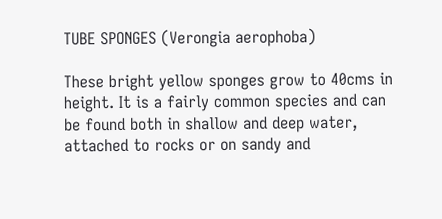TUBE SPONGES (Verongia aerophoba)

These bright yellow sponges grow to 40cms in height. It is a fairly common species and can be found both in shallow and deep water, attached to rocks or on sandy and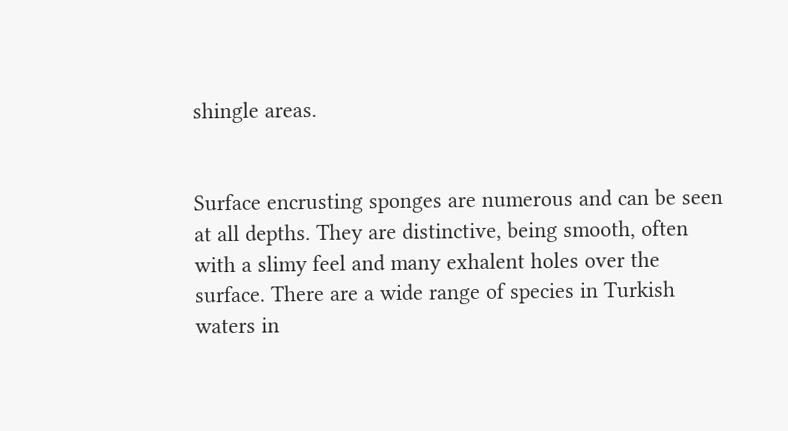shingle areas.


Surface encrusting sponges are numerous and can be seen at all depths. They are distinctive, being smooth, often with a slimy feel and many exhalent holes over the surface. There are a wide range of species in Turkish waters in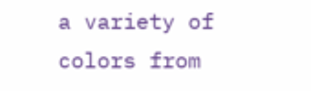a variety of colors from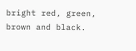bright red, green, brown and black.